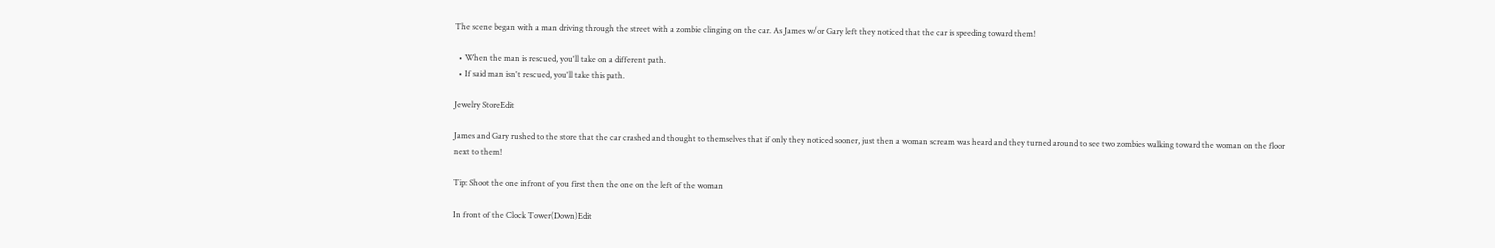The scene began with a man driving through the street with a zombie clinging on the car. As James w/or Gary left they noticed that the car is speeding toward them!

  • When the man is rescued, you'll take on a different path.
  • If said man isn't rescued, you'll take this path.

Jewelry StoreEdit

James and Gary rushed to the store that the car crashed and thought to themselves that if only they noticed sooner, just then a woman scream was heard and they turned around to see two zombies walking toward the woman on the floor next to them!

Tip: Shoot the one infront of you first then the one on the left of the woman

In front of the Clock Tower(Down)Edit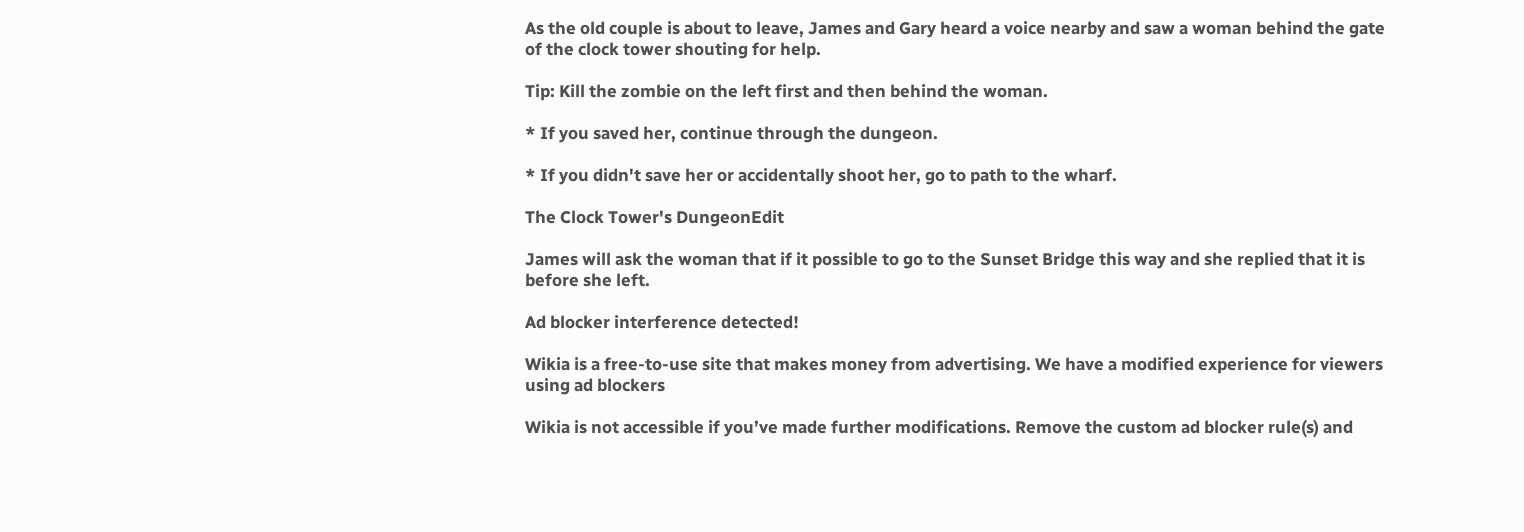As the old couple is about to leave, James and Gary heard a voice nearby and saw a woman behind the gate of the clock tower shouting for help.

Tip: Kill the zombie on the left first and then behind the woman.

* If you saved her, continue through the dungeon.

* If you didn't save her or accidentally shoot her, go to path to the wharf.

The Clock Tower's DungeonEdit

James will ask the woman that if it possible to go to the Sunset Bridge this way and she replied that it is before she left.

Ad blocker interference detected!

Wikia is a free-to-use site that makes money from advertising. We have a modified experience for viewers using ad blockers

Wikia is not accessible if you’ve made further modifications. Remove the custom ad blocker rule(s) and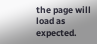the page will load as expected.